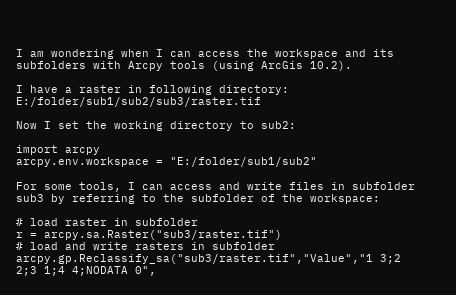I am wondering when I can access the workspace and its subfolders with Arcpy tools (using ArcGis 10.2).

I have a raster in following directory: E:/folder/sub1/sub2/sub3/raster.tif

Now I set the working directory to sub2:

import arcpy
arcpy.env.workspace = "E:/folder/sub1/sub2"

For some tools, I can access and write files in subfolder sub3 by referring to the subfolder of the workspace:

# load raster in subfolder
r = arcpy.sa.Raster("sub3/raster.tif")
# load and write rasters in subfolder
arcpy.gp.Reclassify_sa("sub3/raster.tif","Value","1 3;2 2;3 1;4 4;NODATA 0",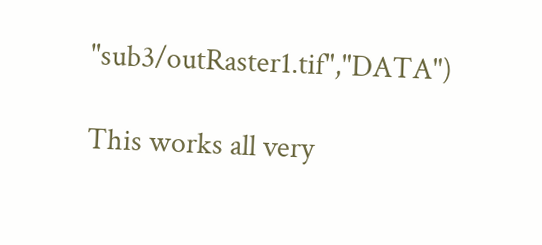"sub3/outRaster1.tif","DATA")

This works all very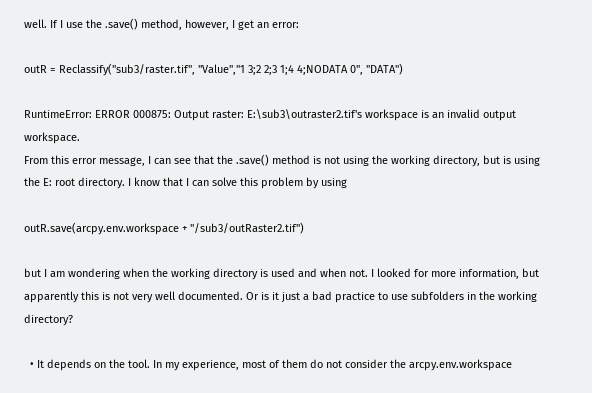well. If I use the .save() method, however, I get an error:

outR = Reclassify("sub3/raster.tif", "Value","1 3;2 2;3 1;4 4;NODATA 0", "DATA")

RuntimeError: ERROR 000875: Output raster: E:\sub3\outraster2.tif's workspace is an invalid output workspace.
From this error message, I can see that the .save() method is not using the working directory, but is using the E: root directory. I know that I can solve this problem by using

outR.save(arcpy.env.workspace + "/sub3/outRaster2.tif")

but I am wondering when the working directory is used and when not. I looked for more information, but apparently this is not very well documented. Or is it just a bad practice to use subfolders in the working directory?

  • It depends on the tool. In my experience, most of them do not consider the arcpy.env.workspace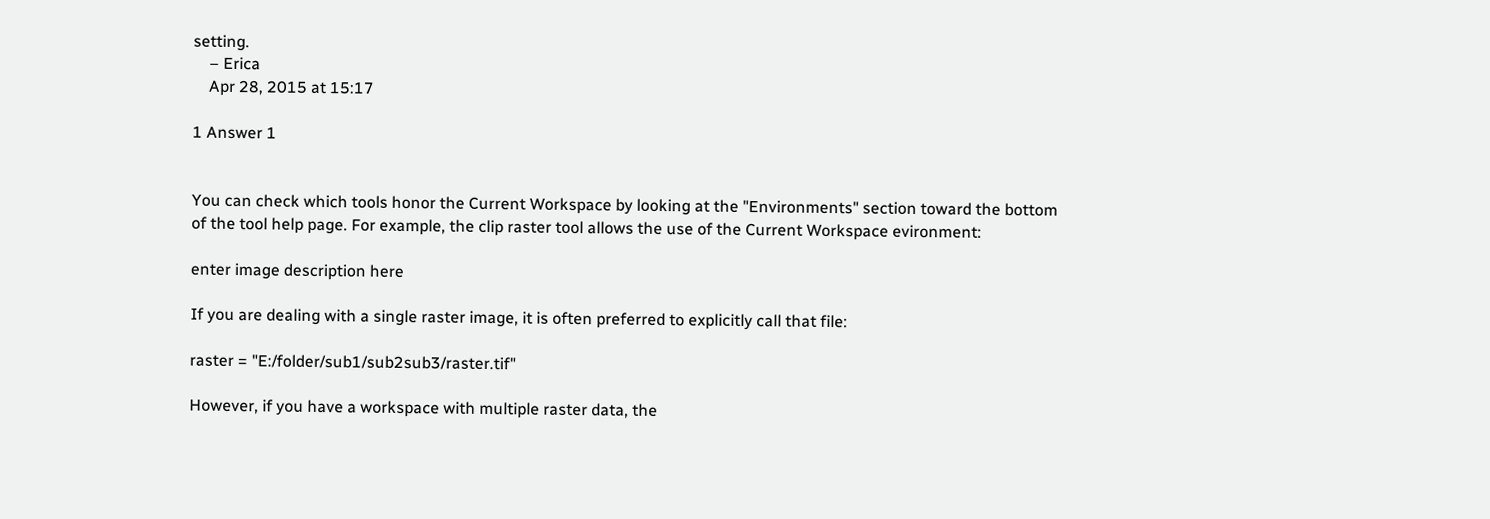setting.
    – Erica
    Apr 28, 2015 at 15:17

1 Answer 1


You can check which tools honor the Current Workspace by looking at the "Environments" section toward the bottom of the tool help page. For example, the clip raster tool allows the use of the Current Workspace evironment:

enter image description here

If you are dealing with a single raster image, it is often preferred to explicitly call that file:

raster = "E:/folder/sub1/sub2sub3/raster.tif"

However, if you have a workspace with multiple raster data, the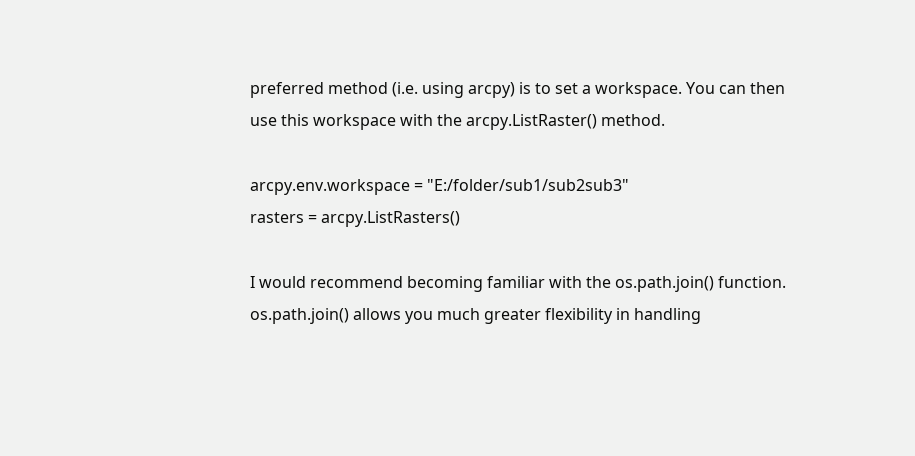preferred method (i.e. using arcpy) is to set a workspace. You can then use this workspace with the arcpy.ListRaster() method.

arcpy.env.workspace = "E:/folder/sub1/sub2sub3"
rasters = arcpy.ListRasters()

I would recommend becoming familiar with the os.path.join() function. os.path.join() allows you much greater flexibility in handling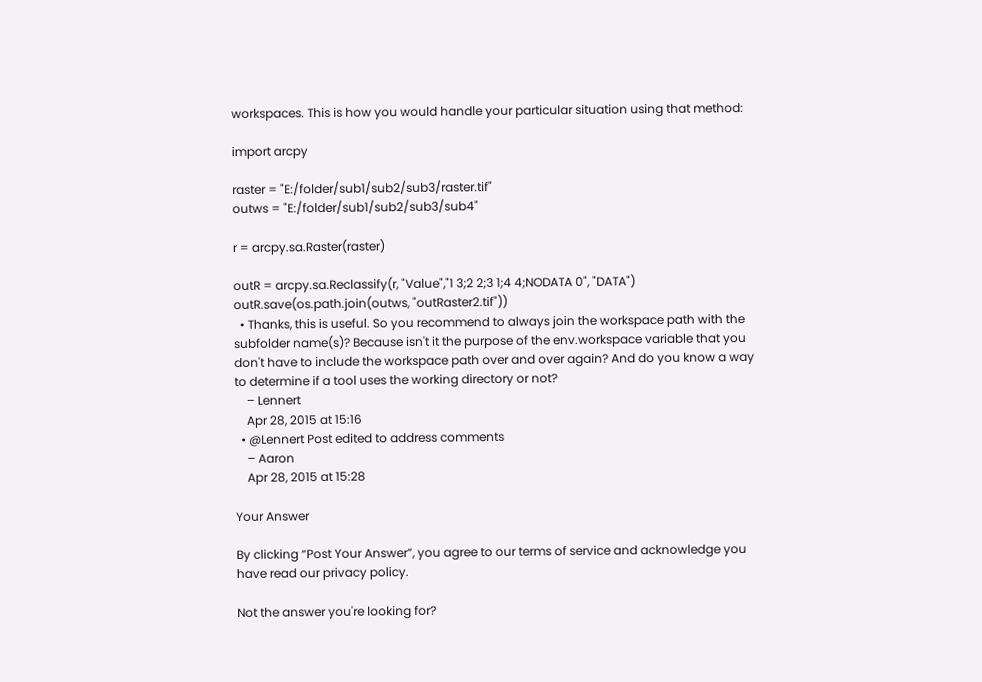workspaces. This is how you would handle your particular situation using that method:

import arcpy

raster = "E:/folder/sub1/sub2/sub3/raster.tif"
outws = "E:/folder/sub1/sub2/sub3/sub4"

r = arcpy.sa.Raster(raster)

outR = arcpy.sa.Reclassify(r, "Value","1 3;2 2;3 1;4 4;NODATA 0", "DATA")
outR.save(os.path.join(outws, "outRaster2.tif"))
  • Thanks, this is useful. So you recommend to always join the workspace path with the subfolder name(s)? Because isn't it the purpose of the env.workspace variable that you don't have to include the workspace path over and over again? And do you know a way to determine if a tool uses the working directory or not?
    – Lennert
    Apr 28, 2015 at 15:16
  • @Lennert Post edited to address comments
    – Aaron
    Apr 28, 2015 at 15:28

Your Answer

By clicking “Post Your Answer”, you agree to our terms of service and acknowledge you have read our privacy policy.

Not the answer you're looking for?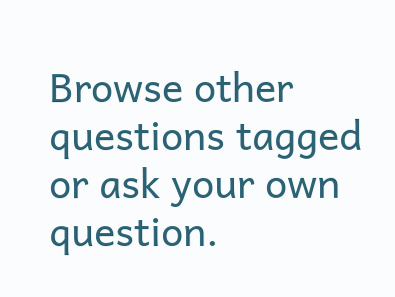Browse other questions tagged or ask your own question.